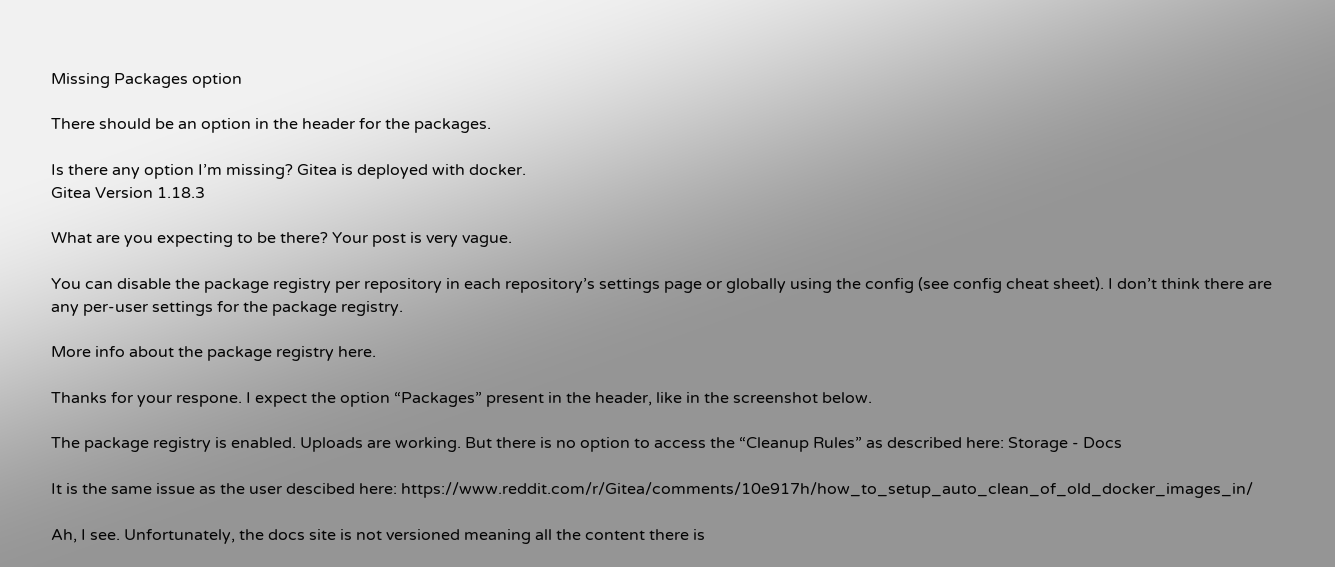Missing Packages option

There should be an option in the header for the packages.

Is there any option I’m missing? Gitea is deployed with docker.
Gitea Version 1.18.3

What are you expecting to be there? Your post is very vague.

You can disable the package registry per repository in each repository’s settings page or globally using the config (see config cheat sheet). I don’t think there are any per-user settings for the package registry.

More info about the package registry here.

Thanks for your respone. I expect the option “Packages” present in the header, like in the screenshot below.

The package registry is enabled. Uploads are working. But there is no option to access the “Cleanup Rules” as described here: Storage - Docs

It is the same issue as the user descibed here: https://www.reddit.com/r/Gitea/comments/10e917h/how_to_setup_auto_clean_of_old_docker_images_in/

Ah, I see. Unfortunately, the docs site is not versioned meaning all the content there is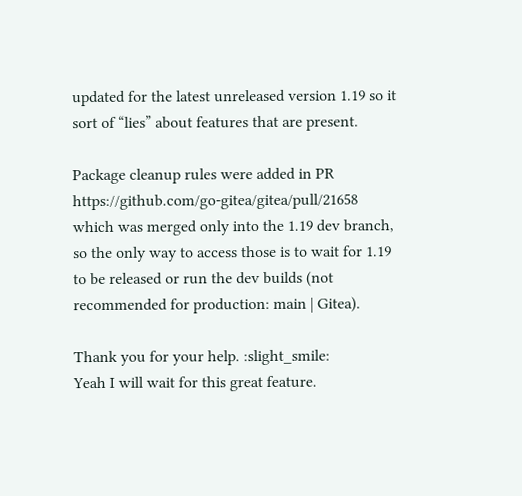updated for the latest unreleased version 1.19 so it sort of “lies” about features that are present.

Package cleanup rules were added in PR https://github.com/go-gitea/gitea/pull/21658 which was merged only into the 1.19 dev branch, so the only way to access those is to wait for 1.19 to be released or run the dev builds (not recommended for production: main | Gitea).

Thank you for your help. :slight_smile:
Yeah I will wait for this great feature.